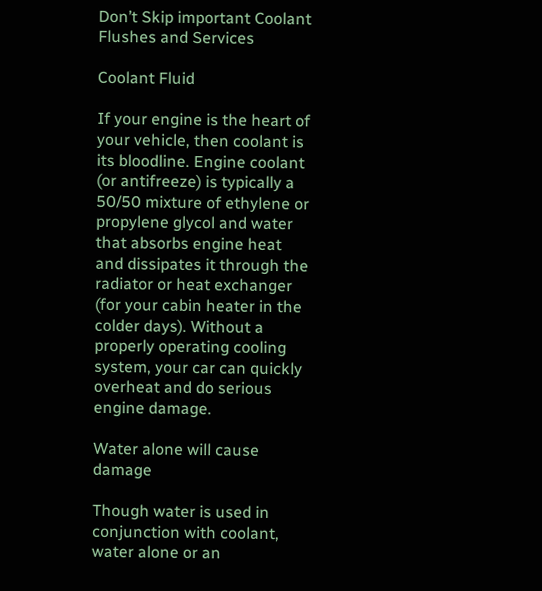Don’t Skip important Coolant Flushes and Services

Coolant Fluid

If your engine is the heart of your vehicle, then coolant is its bloodline. Engine coolant (or antifreeze) is typically a 50/50 mixture of ethylene or propylene glycol and water that absorbs engine heat and dissipates it through the radiator or heat exchanger (for your cabin heater in the colder days). Without a properly operating cooling system, your car can quickly overheat and do serious engine damage.

Water alone will cause damage

Though water is used in conjunction with coolant, water alone or an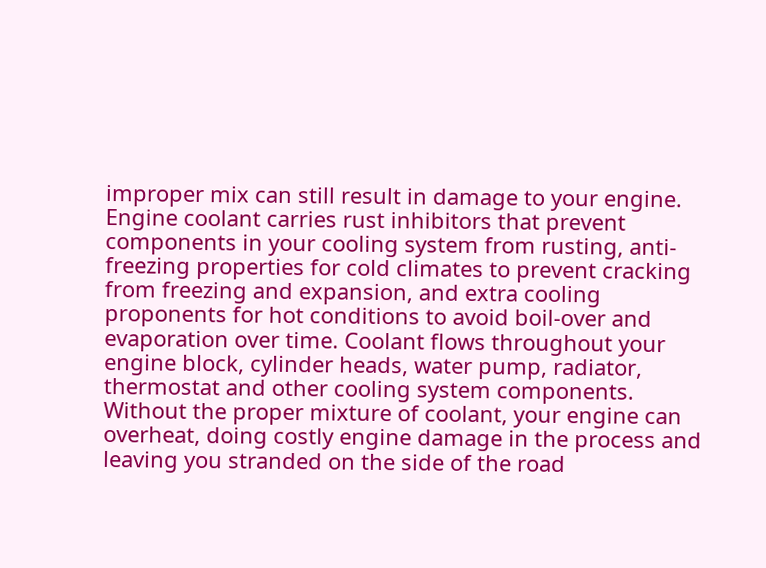improper mix can still result in damage to your engine. Engine coolant carries rust inhibitors that prevent components in your cooling system from rusting, anti-freezing properties for cold climates to prevent cracking from freezing and expansion, and extra cooling proponents for hot conditions to avoid boil-over and evaporation over time. Coolant flows throughout your engine block, cylinder heads, water pump, radiator, thermostat and other cooling system components. Without the proper mixture of coolant, your engine can overheat, doing costly engine damage in the process and leaving you stranded on the side of the road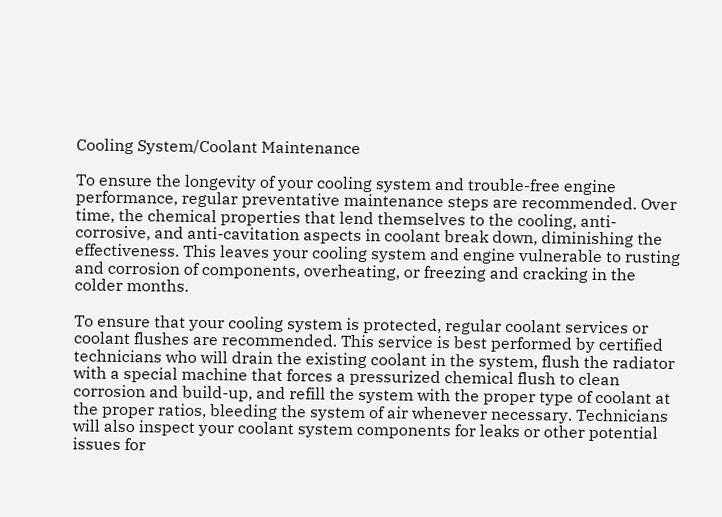Cooling System/Coolant Maintenance

To ensure the longevity of your cooling system and trouble-free engine performance, regular preventative maintenance steps are recommended. Over time, the chemical properties that lend themselves to the cooling, anti-corrosive, and anti-cavitation aspects in coolant break down, diminishing the effectiveness. This leaves your cooling system and engine vulnerable to rusting and corrosion of components, overheating, or freezing and cracking in the colder months.

To ensure that your cooling system is protected, regular coolant services or coolant flushes are recommended. This service is best performed by certified technicians who will drain the existing coolant in the system, flush the radiator with a special machine that forces a pressurized chemical flush to clean corrosion and build-up, and refill the system with the proper type of coolant at the proper ratios, bleeding the system of air whenever necessary. Technicians will also inspect your coolant system components for leaks or other potential issues for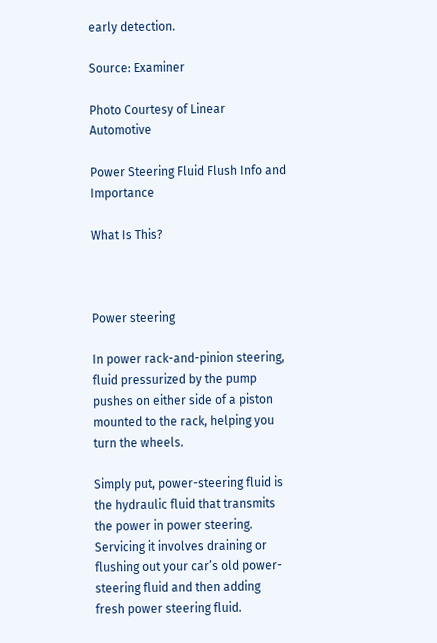early detection.

Source: Examiner

Photo Courtesy of Linear Automotive

Power Steering Fluid Flush Info and Importance

What Is This?



Power steering

In power rack-and-pinion steering, fluid pressurized by the pump pushes on either side of a piston mounted to the rack, helping you turn the wheels.

Simply put, power-steering fluid is the hydraulic fluid that transmits the power in power steering. Servicing it involves draining or flushing out your car’s old power-steering fluid and then adding fresh power steering fluid.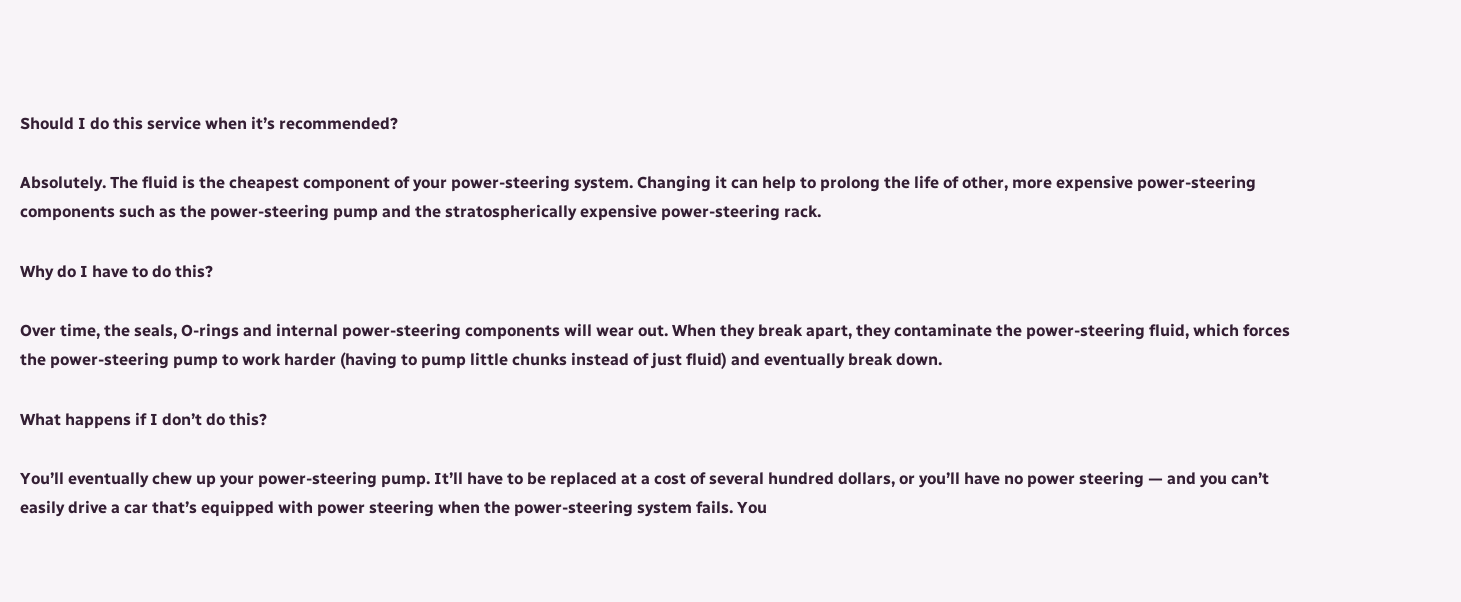Should I do this service when it’s recommended?

Absolutely. The fluid is the cheapest component of your power-steering system. Changing it can help to prolong the life of other, more expensive power-steering components such as the power-steering pump and the stratospherically expensive power-steering rack.

Why do I have to do this?

Over time, the seals, O-rings and internal power-steering components will wear out. When they break apart, they contaminate the power-steering fluid, which forces the power-steering pump to work harder (having to pump little chunks instead of just fluid) and eventually break down.

What happens if I don’t do this?

You’ll eventually chew up your power-steering pump. It’ll have to be replaced at a cost of several hundred dollars, or you’ll have no power steering — and you can’t easily drive a car that’s equipped with power steering when the power-steering system fails. You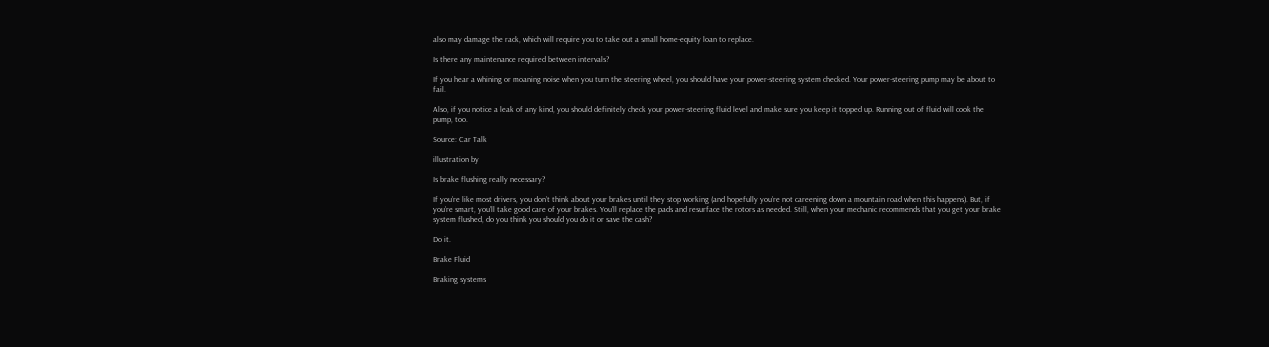also may damage the rack, which will require you to take out a small home-equity loan to replace.

Is there any maintenance required between intervals?

If you hear a whining or moaning noise when you turn the steering wheel, you should have your power-steering system checked. Your power-steering pump may be about to fail.

Also, if you notice a leak of any kind, you should definitely check your power-steering fluid level and make sure you keep it topped up. Running out of fluid will cook the pump, too.

Source: Car Talk

illustration by

Is brake flushing really necessary?

If you’re like most drivers, you don’t think about your brakes until they stop working (and hopefully you’re not careening down a mountain road when this happens). But, if you’re smart, you’ll take good care of your brakes. You’ll replace the pads and resurface the rotors as needed. Still, when your mechanic recommends that you get your brake system flushed, do you think you should you do it or save the cash?

Do it.

Brake Fluid

Braking systems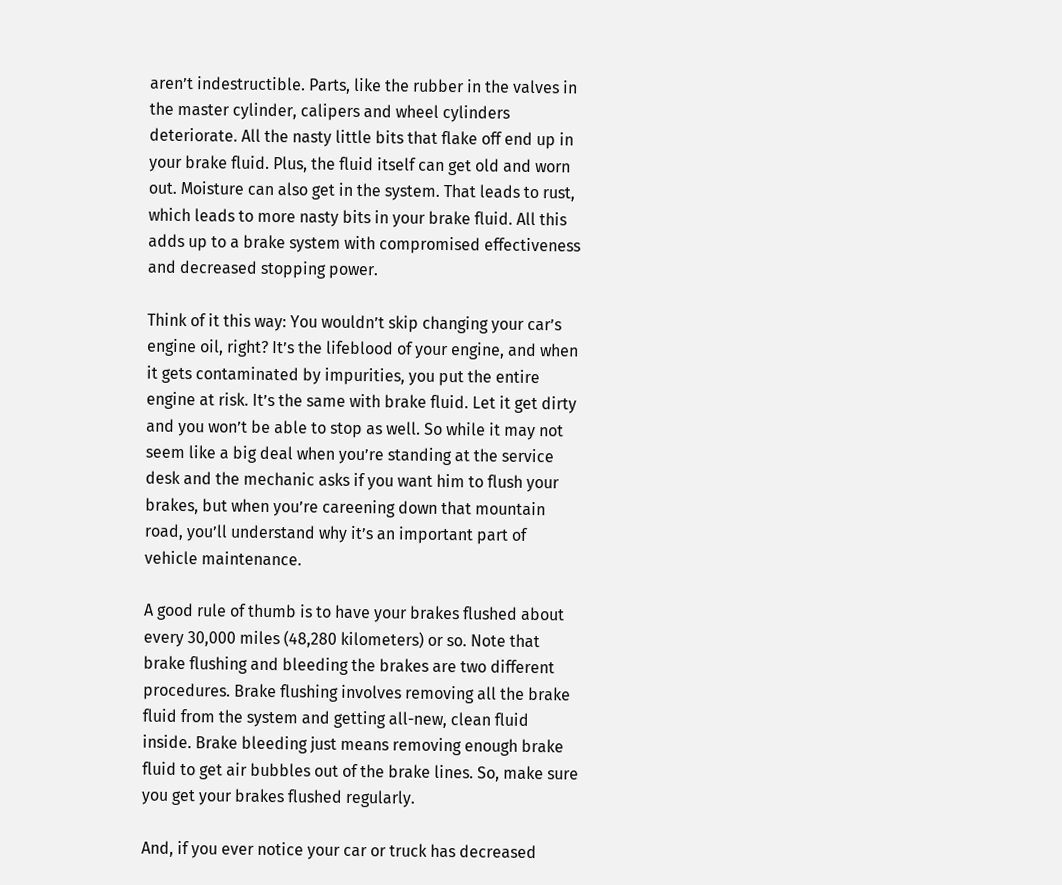aren’t indestructible. Parts, like the rubber in the valves in the master cylinder, calipers and wheel cylinders deteriorate. All the nasty little bits that flake off end up in your brake fluid. Plus, the fluid itself can get old and worn out. Moisture can also get in the system. That leads to rust, which leads to more nasty bits in your brake fluid. All this adds up to a brake system with compromised effectiveness and decreased stopping power.

Think of it this way: You wouldn’t skip changing your car’s engine oil, right? It’s the lifeblood of your engine, and when it gets contaminated by impurities, you put the entire engine at risk. It’s the same with brake fluid. Let it get dirty and you won’t be able to stop as well. So while it may not seem like a big deal when you’re standing at the service desk and the mechanic asks if you want him to flush your brakes, but when you’re careening down that mountain road, you’ll understand why it’s an important part of vehicle maintenance.

A good rule of thumb is to have your brakes flushed about every 30,000 miles (48,280 kilometers) or so. Note that brake flushing and bleeding the brakes are two different procedures. Brake flushing involves removing all the brake fluid from the system and getting all-new, clean fluid inside. Brake bleeding just means removing enough brake fluid to get air bubbles out of the brake lines. So, make sure you get your brakes flushed regularly.

And, if you ever notice your car or truck has decreased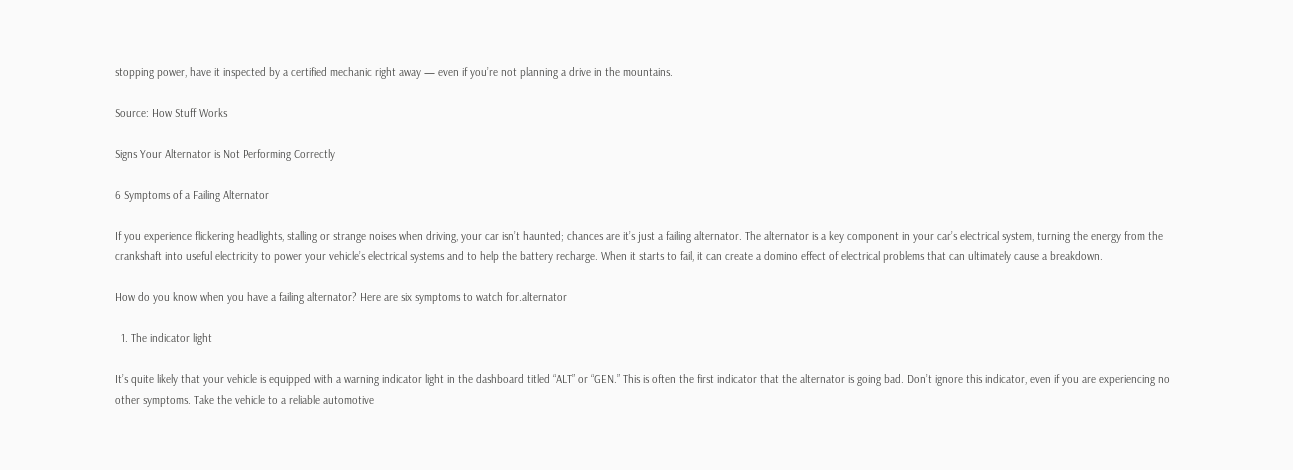stopping power, have it inspected by a certified mechanic right away — even if you’re not planning a drive in the mountains.

Source: How Stuff Works

Signs Your Alternator is Not Performing Correctly

6 Symptoms of a Failing Alternator

If you experience flickering headlights, stalling or strange noises when driving, your car isn’t haunted; chances are it’s just a failing alternator. The alternator is a key component in your car’s electrical system, turning the energy from the crankshaft into useful electricity to power your vehicle’s electrical systems and to help the battery recharge. When it starts to fail, it can create a domino effect of electrical problems that can ultimately cause a breakdown.

How do you know when you have a failing alternator? Here are six symptoms to watch for.alternator

  1. The indicator light

It’s quite likely that your vehicle is equipped with a warning indicator light in the dashboard titled “ALT” or “GEN.” This is often the first indicator that the alternator is going bad. Don’t ignore this indicator, even if you are experiencing no other symptoms. Take the vehicle to a reliable automotive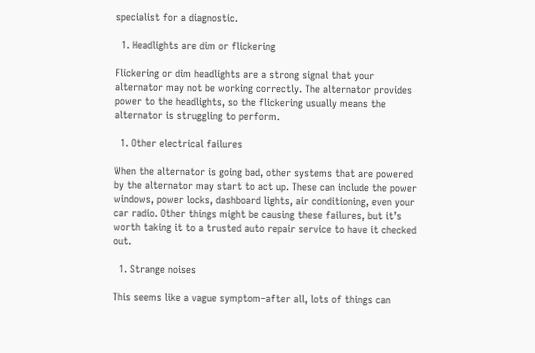specialist for a diagnostic.

  1. Headlights are dim or flickering

Flickering or dim headlights are a strong signal that your alternator may not be working correctly. The alternator provides power to the headlights, so the flickering usually means the alternator is struggling to perform.

  1. Other electrical failures

When the alternator is going bad, other systems that are powered by the alternator may start to act up. These can include the power windows, power locks, dashboard lights, air conditioning, even your car radio. Other things might be causing these failures, but it’s worth taking it to a trusted auto repair service to have it checked out.

  1. Strange noises

This seems like a vague symptom–after all, lots of things can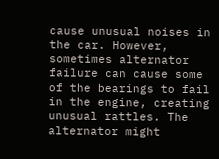cause unusual noises in the car. However, sometimes alternator failure can cause some of the bearings to fail in the engine, creating unusual rattles. The alternator might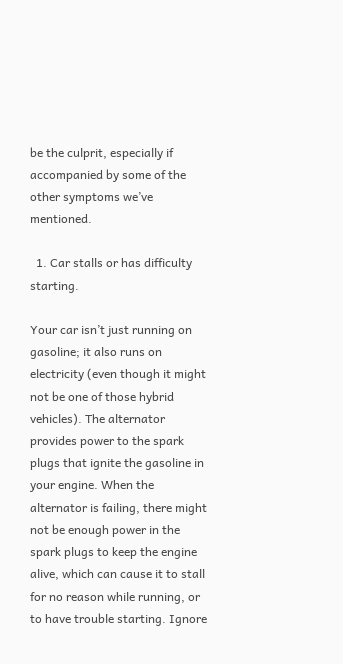be the culprit, especially if accompanied by some of the other symptoms we’ve mentioned.

  1. Car stalls or has difficulty starting.

Your car isn’t just running on gasoline; it also runs on electricity (even though it might not be one of those hybrid vehicles). The alternator provides power to the spark plugs that ignite the gasoline in your engine. When the alternator is failing, there might not be enough power in the spark plugs to keep the engine alive, which can cause it to stall for no reason while running, or to have trouble starting. Ignore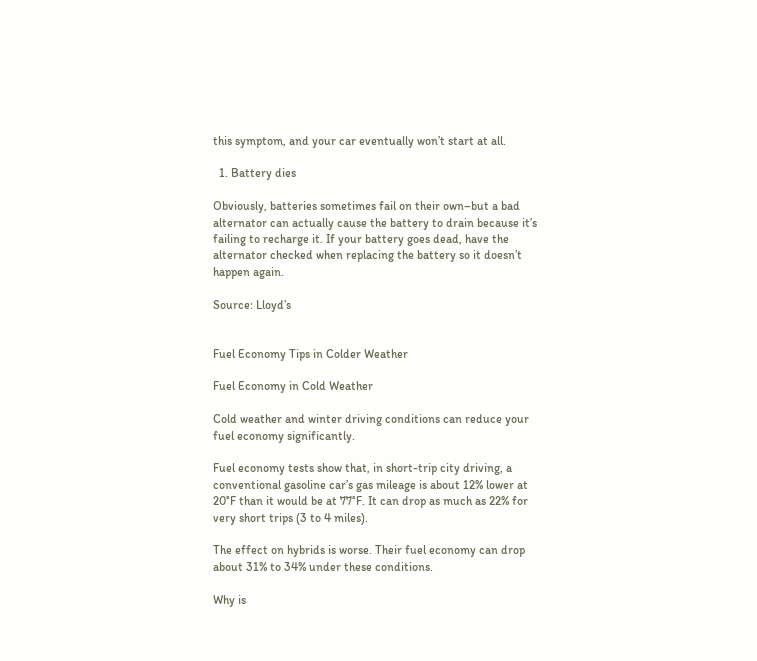this symptom, and your car eventually won’t start at all.

  1. Battery dies

Obviously, batteries sometimes fail on their own–but a bad alternator can actually cause the battery to drain because it’s failing to recharge it. If your battery goes dead, have the alternator checked when replacing the battery so it doesn’t happen again.

Source: Lloyd’s


Fuel Economy Tips in Colder Weather

Fuel Economy in Cold Weather

Cold weather and winter driving conditions can reduce your fuel economy significantly.

Fuel economy tests show that, in short-trip city driving, a conventional gasoline car’s gas mileage is about 12% lower at 20°F than it would be at 77°F. It can drop as much as 22% for very short trips (3 to 4 miles).

The effect on hybrids is worse. Their fuel economy can drop about 31% to 34% under these conditions.

Why is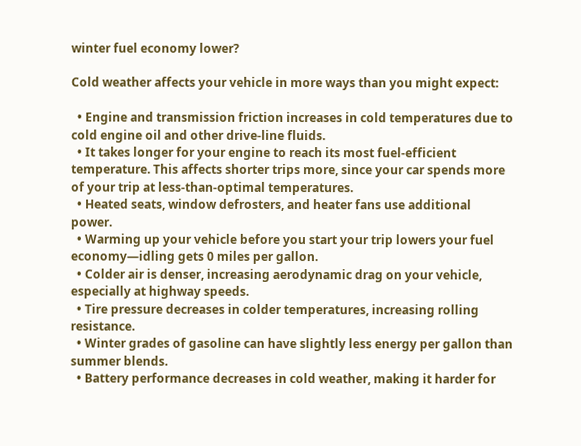winter fuel economy lower?

Cold weather affects your vehicle in more ways than you might expect:

  • Engine and transmission friction increases in cold temperatures due to cold engine oil and other drive-line fluids.
  • It takes longer for your engine to reach its most fuel-efficient temperature. This affects shorter trips more, since your car spends more of your trip at less-than-optimal temperatures.
  • Heated seats, window defrosters, and heater fans use additional power.
  • Warming up your vehicle before you start your trip lowers your fuel economy—idling gets 0 miles per gallon.
  • Colder air is denser, increasing aerodynamic drag on your vehicle, especially at highway speeds.
  • Tire pressure decreases in colder temperatures, increasing rolling resistance.
  • Winter grades of gasoline can have slightly less energy per gallon than summer blends.
  • Battery performance decreases in cold weather, making it harder for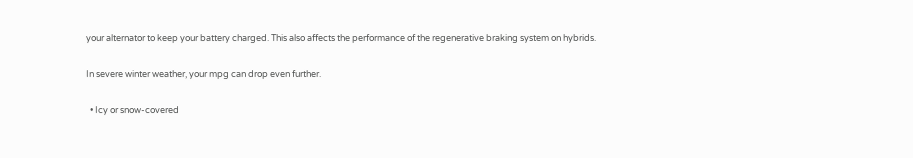your alternator to keep your battery charged. This also affects the performance of the regenerative braking system on hybrids.

In severe winter weather, your mpg can drop even further.

  • Icy or snow-covered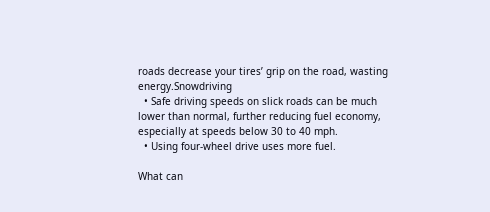roads decrease your tires’ grip on the road, wasting energy.Snowdriving
  • Safe driving speeds on slick roads can be much lower than normal, further reducing fuel economy, especially at speeds below 30 to 40 mph.
  • Using four-wheel drive uses more fuel.

What can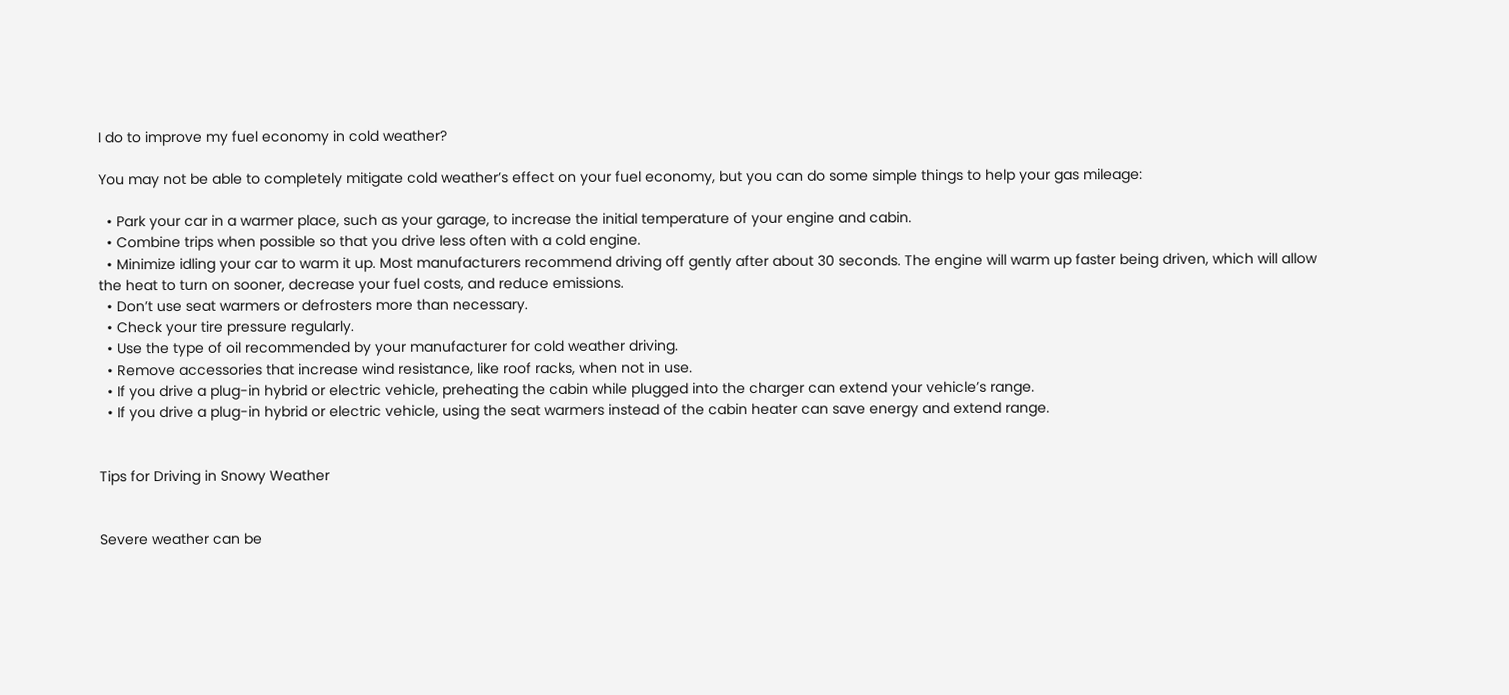I do to improve my fuel economy in cold weather?

You may not be able to completely mitigate cold weather’s effect on your fuel economy, but you can do some simple things to help your gas mileage:

  • Park your car in a warmer place, such as your garage, to increase the initial temperature of your engine and cabin.
  • Combine trips when possible so that you drive less often with a cold engine.
  • Minimize idling your car to warm it up. Most manufacturers recommend driving off gently after about 30 seconds. The engine will warm up faster being driven, which will allow the heat to turn on sooner, decrease your fuel costs, and reduce emissions.
  • Don’t use seat warmers or defrosters more than necessary.
  • Check your tire pressure regularly.
  • Use the type of oil recommended by your manufacturer for cold weather driving.
  • Remove accessories that increase wind resistance, like roof racks, when not in use.
  • If you drive a plug-in hybrid or electric vehicle, preheating the cabin while plugged into the charger can extend your vehicle’s range.
  • If you drive a plug-in hybrid or electric vehicle, using the seat warmers instead of the cabin heater can save energy and extend range.


Tips for Driving in Snowy Weather


Severe weather can be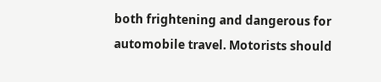both frightening and dangerous for automobile travel. Motorists should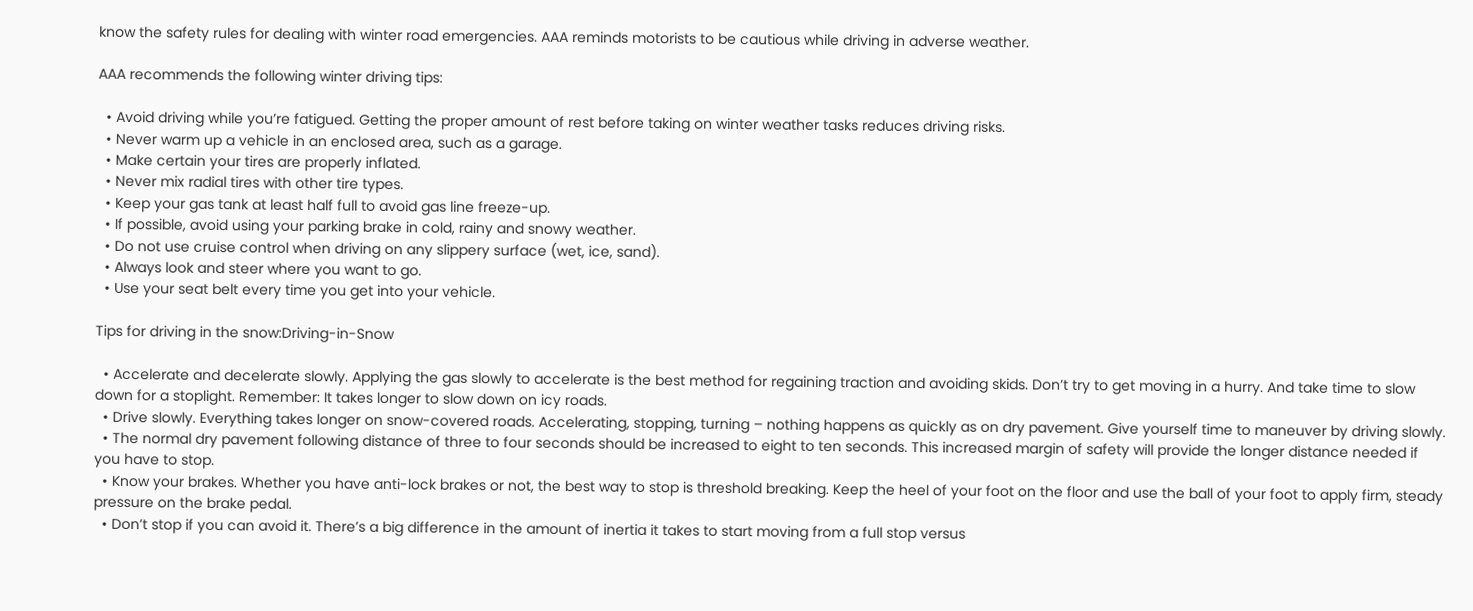know the safety rules for dealing with winter road emergencies. AAA reminds motorists to be cautious while driving in adverse weather.

AAA recommends the following winter driving tips:

  • Avoid driving while you’re fatigued. Getting the proper amount of rest before taking on winter weather tasks reduces driving risks.
  • Never warm up a vehicle in an enclosed area, such as a garage.
  • Make certain your tires are properly inflated.
  • Never mix radial tires with other tire types.
  • Keep your gas tank at least half full to avoid gas line freeze-up.
  • If possible, avoid using your parking brake in cold, rainy and snowy weather.
  • Do not use cruise control when driving on any slippery surface (wet, ice, sand).
  • Always look and steer where you want to go.
  • Use your seat belt every time you get into your vehicle.

Tips for driving in the snow:Driving-in-Snow

  • Accelerate and decelerate slowly. Applying the gas slowly to accelerate is the best method for regaining traction and avoiding skids. Don’t try to get moving in a hurry. And take time to slow down for a stoplight. Remember: It takes longer to slow down on icy roads.
  • Drive slowly. Everything takes longer on snow-covered roads. Accelerating, stopping, turning – nothing happens as quickly as on dry pavement. Give yourself time to maneuver by driving slowly.
  • The normal dry pavement following distance of three to four seconds should be increased to eight to ten seconds. This increased margin of safety will provide the longer distance needed if you have to stop.
  • Know your brakes. Whether you have anti-lock brakes or not, the best way to stop is threshold breaking. Keep the heel of your foot on the floor and use the ball of your foot to apply firm, steady pressure on the brake pedal.
  • Don’t stop if you can avoid it. There’s a big difference in the amount of inertia it takes to start moving from a full stop versus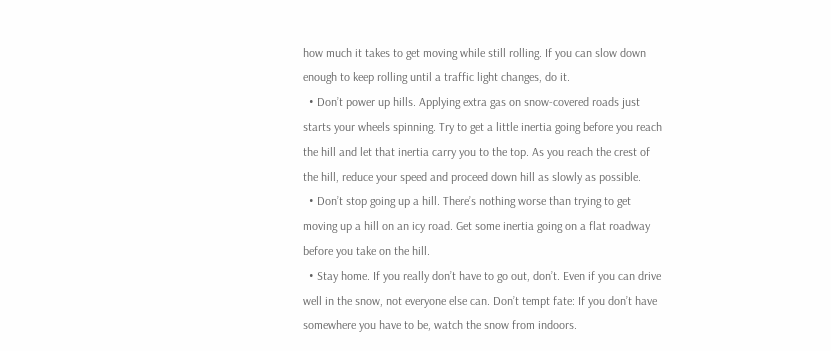how much it takes to get moving while still rolling. If you can slow down enough to keep rolling until a traffic light changes, do it.
  • Don’t power up hills. Applying extra gas on snow-covered roads just starts your wheels spinning. Try to get a little inertia going before you reach the hill and let that inertia carry you to the top. As you reach the crest of the hill, reduce your speed and proceed down hill as slowly as possible.
  • Don’t stop going up a hill. There’s nothing worse than trying to get moving up a hill on an icy road. Get some inertia going on a flat roadway before you take on the hill.
  • Stay home. If you really don’t have to go out, don’t. Even if you can drive well in the snow, not everyone else can. Don’t tempt fate: If you don’t have somewhere you have to be, watch the snow from indoors.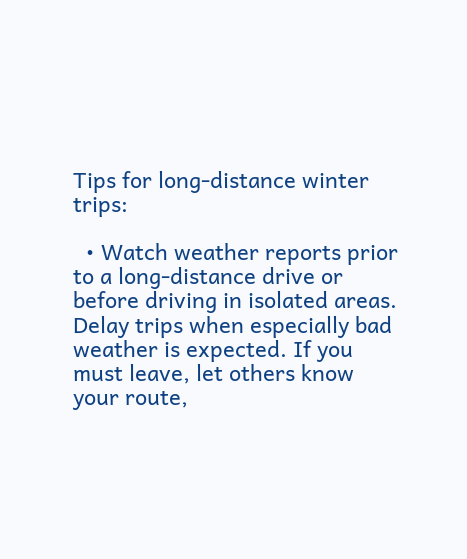Tips for long-distance winter trips:

  • Watch weather reports prior to a long-distance drive or before driving in isolated areas. Delay trips when especially bad weather is expected. If you must leave, let others know your route,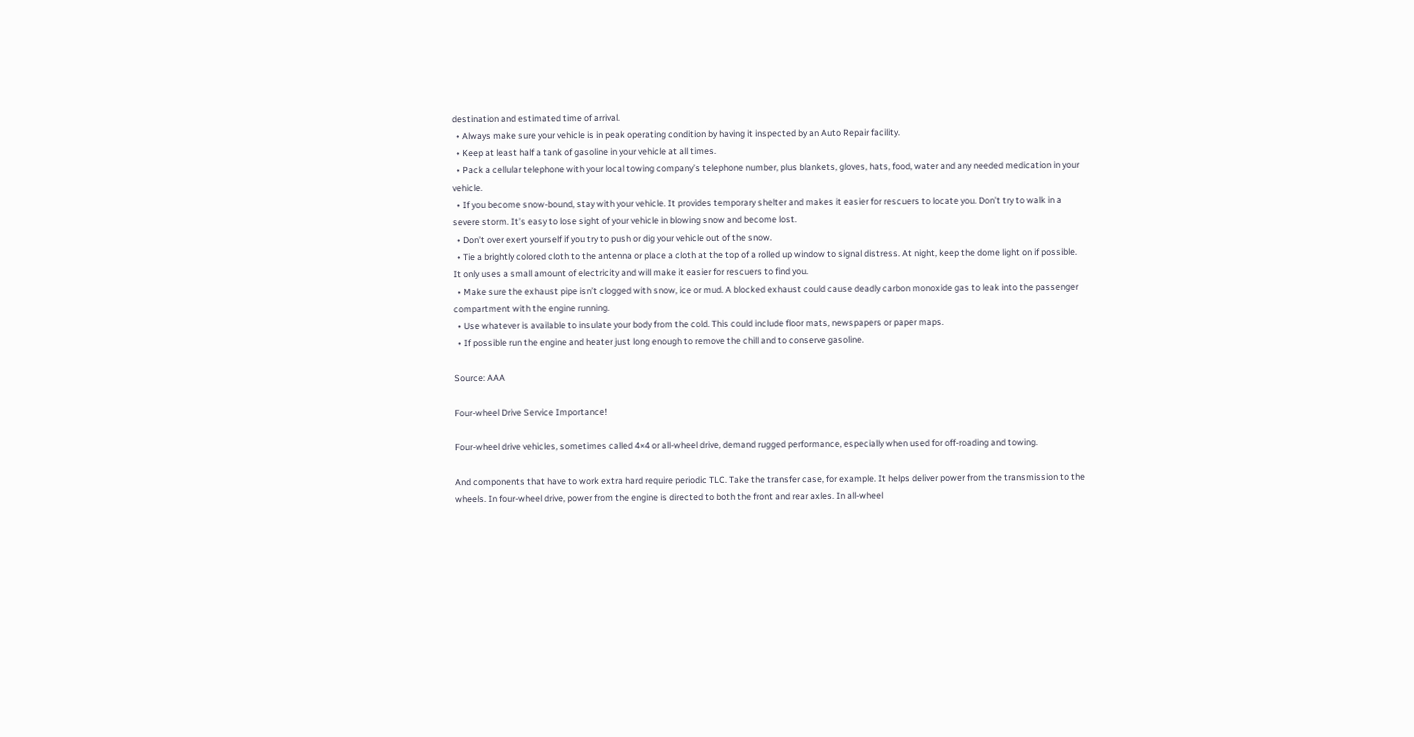destination and estimated time of arrival.
  • Always make sure your vehicle is in peak operating condition by having it inspected by an Auto Repair facility.
  • Keep at least half a tank of gasoline in your vehicle at all times.
  • Pack a cellular telephone with your local towing company’s telephone number, plus blankets, gloves, hats, food, water and any needed medication in your vehicle.
  • If you become snow-bound, stay with your vehicle. It provides temporary shelter and makes it easier for rescuers to locate you. Don’t try to walk in a severe storm. It’s easy to lose sight of your vehicle in blowing snow and become lost.
  • Don’t over exert yourself if you try to push or dig your vehicle out of the snow.
  • Tie a brightly colored cloth to the antenna or place a cloth at the top of a rolled up window to signal distress. At night, keep the dome light on if possible. It only uses a small amount of electricity and will make it easier for rescuers to find you.
  • Make sure the exhaust pipe isn’t clogged with snow, ice or mud. A blocked exhaust could cause deadly carbon monoxide gas to leak into the passenger compartment with the engine running.
  • Use whatever is available to insulate your body from the cold. This could include floor mats, newspapers or paper maps.
  • If possible run the engine and heater just long enough to remove the chill and to conserve gasoline.

Source: AAA

Four-wheel Drive Service Importance!

Four-wheel drive vehicles, sometimes called 4×4 or all-wheel drive, demand rugged performance, especially when used for off-roading and towing.

And components that have to work extra hard require periodic TLC. Take the transfer case, for example. It helps deliver power from the transmission to the wheels. In four-wheel drive, power from the engine is directed to both the front and rear axles. In all-wheel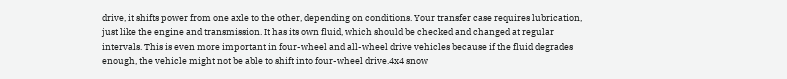drive, it shifts power from one axle to the other, depending on conditions. Your transfer case requires lubrication, just like the engine and transmission. It has its own fluid, which should be checked and changed at regular intervals. This is even more important in four-wheel and all-wheel drive vehicles because if the fluid degrades enough, the vehicle might not be able to shift into four-wheel drive.4x4 snow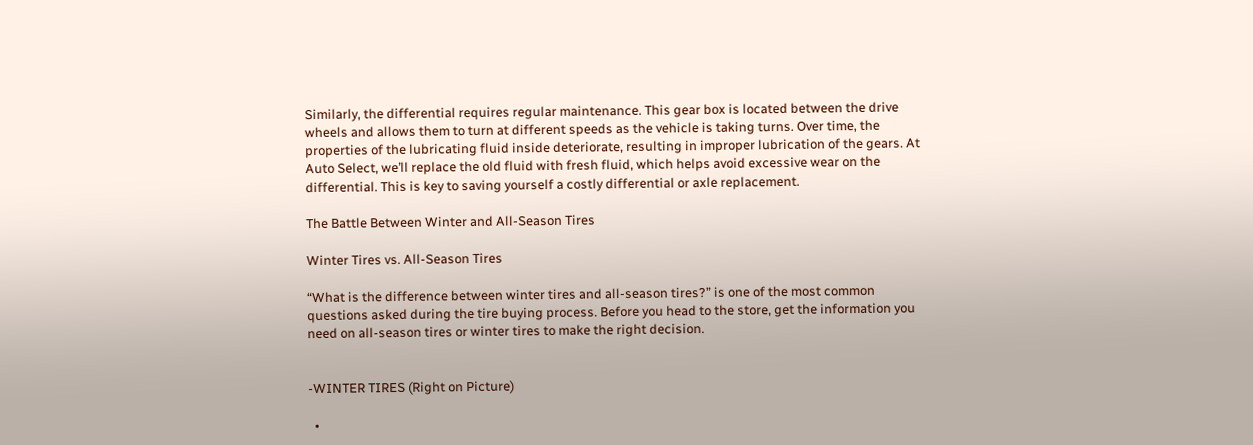Similarly, the differential requires regular maintenance. This gear box is located between the drive wheels and allows them to turn at different speeds as the vehicle is taking turns. Over time, the properties of the lubricating fluid inside deteriorate, resulting in improper lubrication of the gears. At Auto Select, we’ll replace the old fluid with fresh fluid, which helps avoid excessive wear on the differential. This is key to saving yourself a costly differential or axle replacement.

The Battle Between Winter and All-Season Tires

Winter Tires vs. All-Season Tires

“What is the difference between winter tires and all-season tires?” is one of the most common questions asked during the tire buying process. Before you head to the store, get the information you need on all-season tires or winter tires to make the right decision.


-WINTER TIRES (Right on Picture)

  •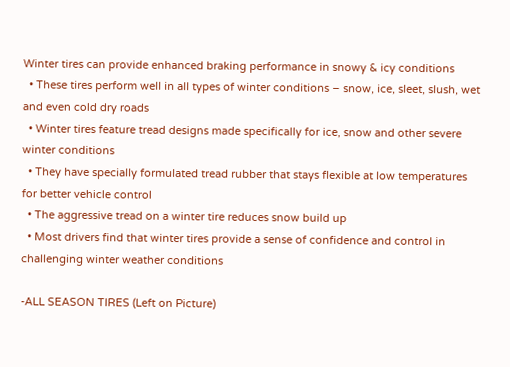Winter tires can provide enhanced braking performance in snowy & icy conditions
  • These tires perform well in all types of winter conditions – snow, ice, sleet, slush, wet and even cold dry roads
  • Winter tires feature tread designs made specifically for ice, snow and other severe winter conditions
  • They have specially formulated tread rubber that stays flexible at low temperatures for better vehicle control
  • The aggressive tread on a winter tire reduces snow build up
  • Most drivers find that winter tires provide a sense of confidence and control in challenging winter weather conditions

-ALL SEASON TIRES (Left on Picture)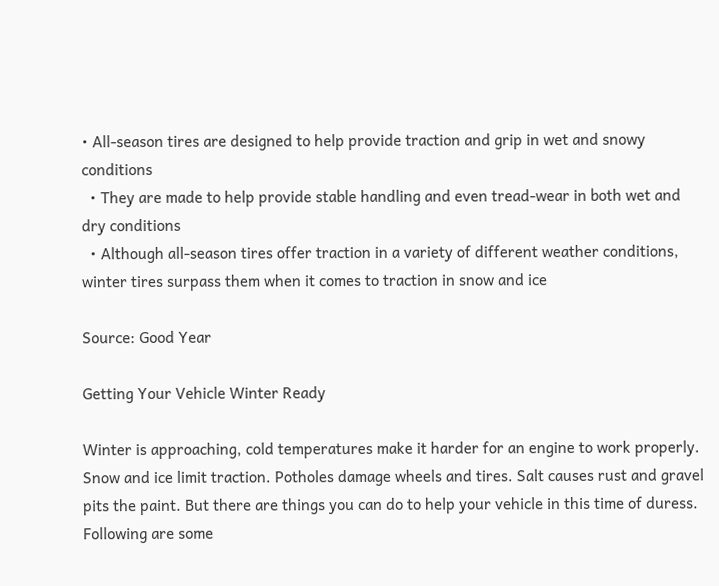• All-season tires are designed to help provide traction and grip in wet and snowy conditions
  • They are made to help provide stable handling and even tread-wear in both wet and dry conditions
  • Although all-season tires offer traction in a variety of different weather conditions, winter tires surpass them when it comes to traction in snow and ice

Source: Good Year

Getting Your Vehicle Winter Ready

Winter is approaching, cold temperatures make it harder for an engine to work properly. Snow and ice limit traction. Potholes damage wheels and tires. Salt causes rust and gravel pits the paint. But there are things you can do to help your vehicle in this time of duress. Following are some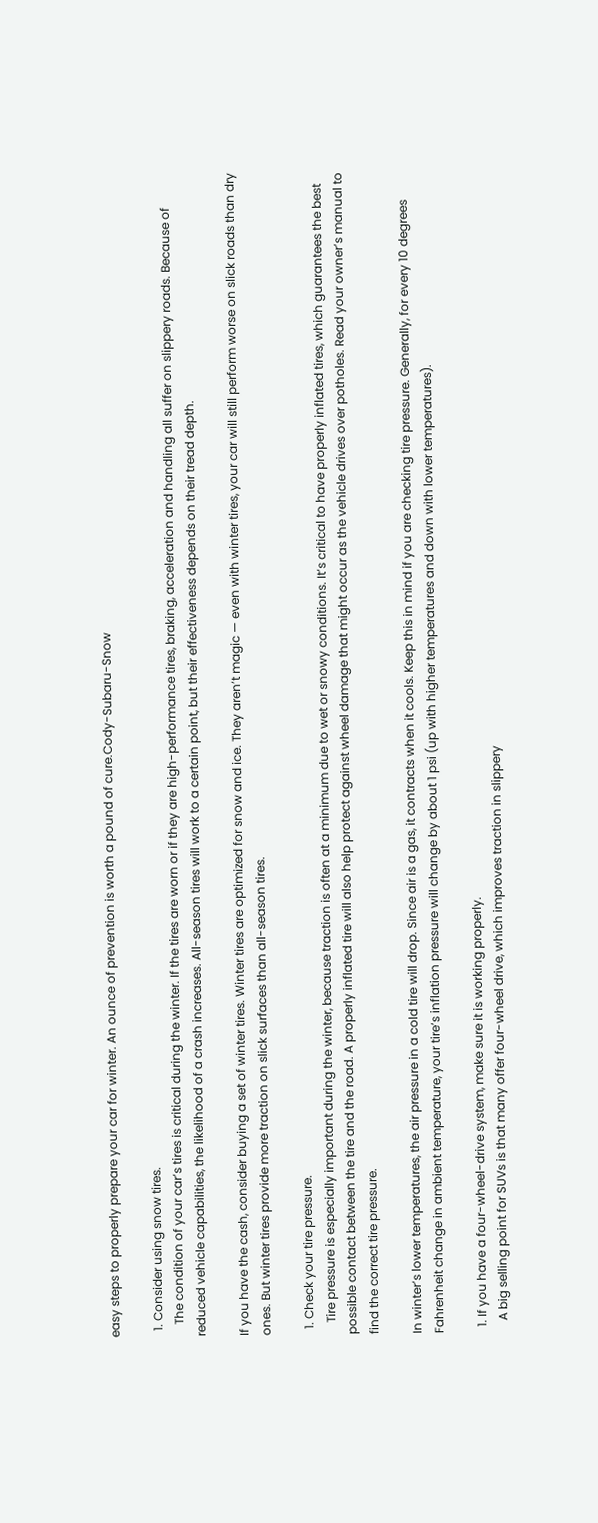easy steps to properly prepare your car for winter. An ounce of prevention is worth a pound of cure.Cody-Subaru-Snow

  1. Consider using snow tires.
    The condition of your car’s tires is critical during the winter. If the tires are worn or if they are high-performance tires, braking, acceleration and handling all suffer on slippery roads. Because of reduced vehicle capabilities, the likelihood of a crash increases. All-season tires will work to a certain point, but their effectiveness depends on their tread depth.

If you have the cash, consider buying a set of winter tires. Winter tires are optimized for snow and ice. They aren’t magic — even with winter tires, your car will still perform worse on slick roads than dry ones. But winter tires provide more traction on slick surfaces than all-season tires.

  1. Check your tire pressure.
    Tire pressure is especially important during the winter, because traction is often at a minimum due to wet or snowy conditions. It’s critical to have properly inflated tires, which guarantees the best possible contact between the tire and the road. A properly inflated tire will also help protect against wheel damage that might occur as the vehicle drives over potholes. Read your owner’s manual to find the correct tire pressure.

In winter’s lower temperatures, the air pressure in a cold tire will drop. Since air is a gas, it contracts when it cools. Keep this in mind if you are checking tire pressure. Generally, for every 10 degrees Fahrenheit change in ambient temperature, your tire’s inflation pressure will change by about 1 psi (up with higher temperatures and down with lower temperatures).

  1. If you have a four-wheel-drive system, make sure it is working properly.
    A big selling point for SUVs is that many offer four-wheel drive, which improves traction in slippery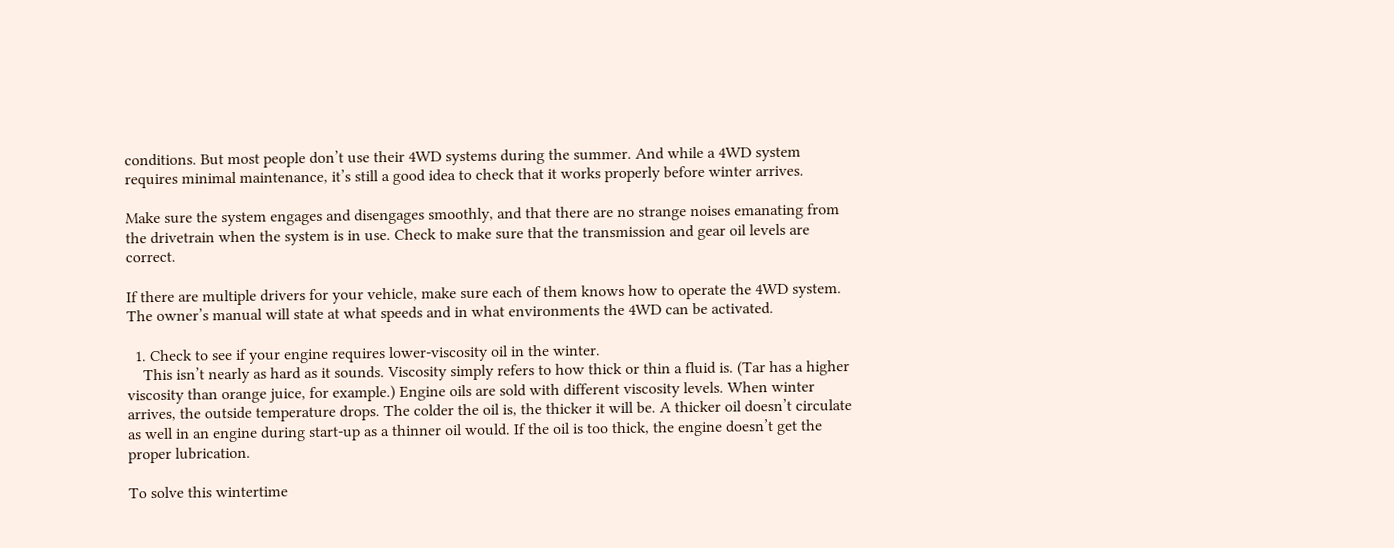conditions. But most people don’t use their 4WD systems during the summer. And while a 4WD system requires minimal maintenance, it’s still a good idea to check that it works properly before winter arrives.

Make sure the system engages and disengages smoothly, and that there are no strange noises emanating from the drivetrain when the system is in use. Check to make sure that the transmission and gear oil levels are correct.

If there are multiple drivers for your vehicle, make sure each of them knows how to operate the 4WD system. The owner’s manual will state at what speeds and in what environments the 4WD can be activated.

  1. Check to see if your engine requires lower-viscosity oil in the winter.
    This isn’t nearly as hard as it sounds. Viscosity simply refers to how thick or thin a fluid is. (Tar has a higher viscosity than orange juice, for example.) Engine oils are sold with different viscosity levels. When winter arrives, the outside temperature drops. The colder the oil is, the thicker it will be. A thicker oil doesn’t circulate as well in an engine during start-up as a thinner oil would. If the oil is too thick, the engine doesn’t get the proper lubrication.

To solve this wintertime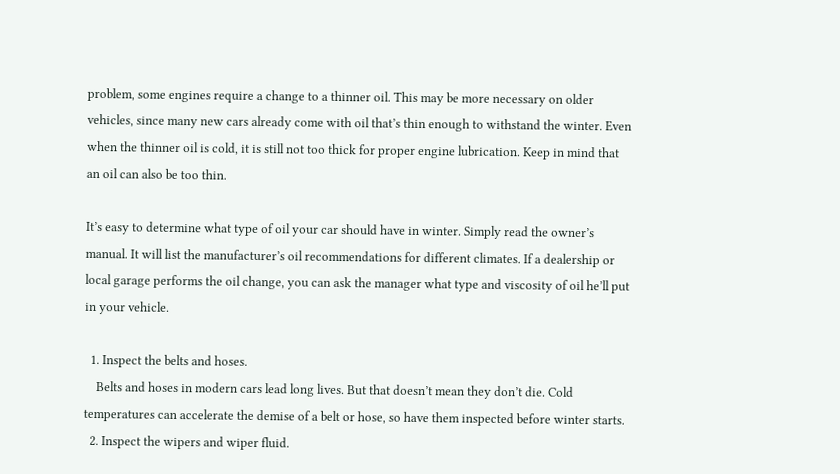problem, some engines require a change to a thinner oil. This may be more necessary on older vehicles, since many new cars already come with oil that’s thin enough to withstand the winter. Even when the thinner oil is cold, it is still not too thick for proper engine lubrication. Keep in mind that an oil can also be too thin.

It’s easy to determine what type of oil your car should have in winter. Simply read the owner’s manual. It will list the manufacturer’s oil recommendations for different climates. If a dealership or local garage performs the oil change, you can ask the manager what type and viscosity of oil he’ll put in your vehicle.

  1. Inspect the belts and hoses.
    Belts and hoses in modern cars lead long lives. But that doesn’t mean they don’t die. Cold temperatures can accelerate the demise of a belt or hose, so have them inspected before winter starts.
  2. Inspect the wipers and wiper fluid.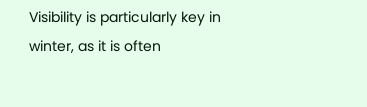Visibility is particularly key in winter, as it is often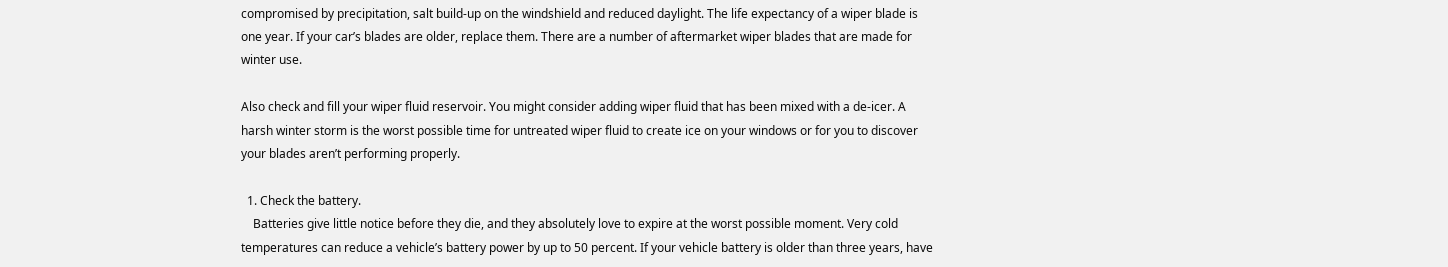compromised by precipitation, salt build-up on the windshield and reduced daylight. The life expectancy of a wiper blade is one year. If your car’s blades are older, replace them. There are a number of aftermarket wiper blades that are made for winter use.

Also check and fill your wiper fluid reservoir. You might consider adding wiper fluid that has been mixed with a de-icer. A harsh winter storm is the worst possible time for untreated wiper fluid to create ice on your windows or for you to discover your blades aren’t performing properly.

  1. Check the battery.
    Batteries give little notice before they die, and they absolutely love to expire at the worst possible moment. Very cold temperatures can reduce a vehicle’s battery power by up to 50 percent. If your vehicle battery is older than three years, have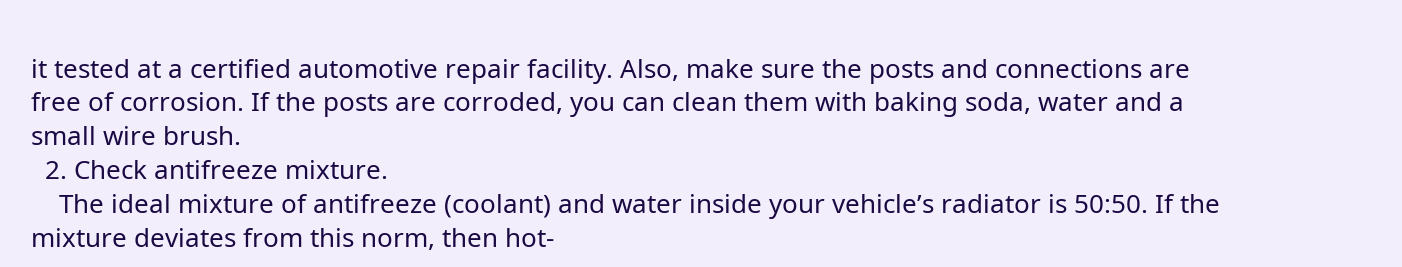it tested at a certified automotive repair facility. Also, make sure the posts and connections are free of corrosion. If the posts are corroded, you can clean them with baking soda, water and a small wire brush.
  2. Check antifreeze mixture.
    The ideal mixture of antifreeze (coolant) and water inside your vehicle’s radiator is 50:50. If the mixture deviates from this norm, then hot-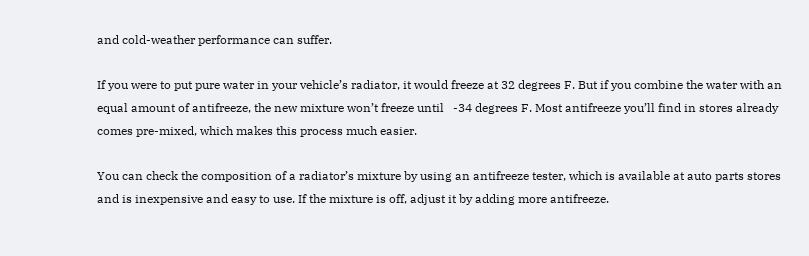and cold-weather performance can suffer.

If you were to put pure water in your vehicle’s radiator, it would freeze at 32 degrees F. But if you combine the water with an equal amount of antifreeze, the new mixture won’t freeze until   -34 degrees F. Most antifreeze you’ll find in stores already comes pre-mixed, which makes this process much easier.

You can check the composition of a radiator’s mixture by using an antifreeze tester, which is available at auto parts stores and is inexpensive and easy to use. If the mixture is off, adjust it by adding more antifreeze.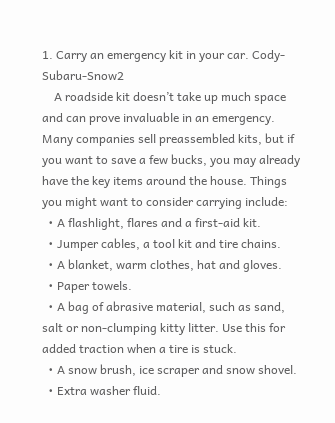1. Carry an emergency kit in your car. Cody-Subaru-Snow2
    A roadside kit doesn’t take up much space and can prove invaluable in an emergency. Many companies sell preassembled kits, but if you want to save a few bucks, you may already have the key items around the house. Things you might want to consider carrying include:
  • A flashlight, flares and a first-aid kit.
  • Jumper cables, a tool kit and tire chains.
  • A blanket, warm clothes, hat and gloves.
  • Paper towels.
  • A bag of abrasive material, such as sand, salt or non-clumping kitty litter. Use this for added traction when a tire is stuck.
  • A snow brush, ice scraper and snow shovel.
  • Extra washer fluid.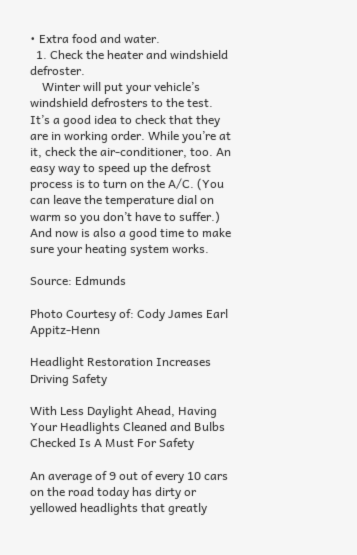• Extra food and water.
  1. Check the heater and windshield defroster.
    Winter will put your vehicle’s windshield defrosters to the test. It’s a good idea to check that they are in working order. While you’re at it, check the air-conditioner, too. An easy way to speed up the defrost process is to turn on the A/C. (You can leave the temperature dial on warm so you don’t have to suffer.) And now is also a good time to make sure your heating system works.

Source: Edmunds

Photo Courtesy of: Cody James Earl Appitz-Henn

Headlight Restoration Increases Driving Safety

With Less Daylight Ahead, Having Your Headlights Cleaned and Bulbs Checked Is A Must For Safety

An average of 9 out of every 10 cars on the road today has dirty or yellowed headlights that greatly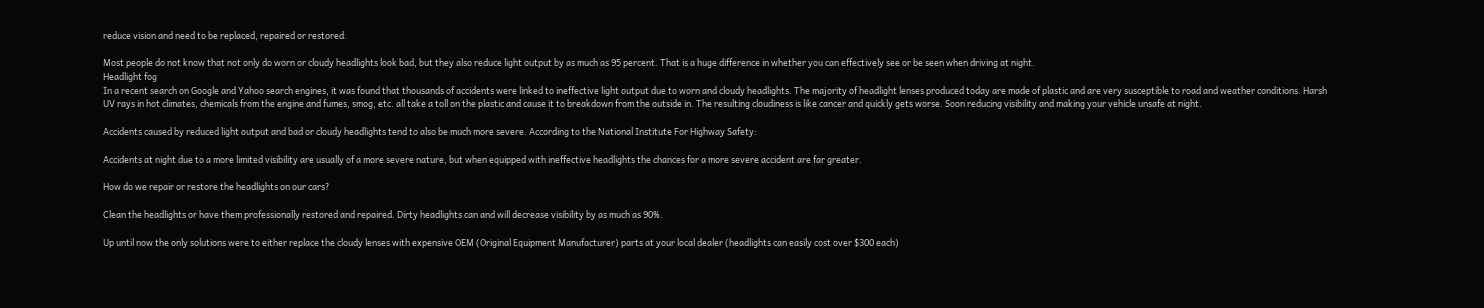reduce vision and need to be replaced, repaired or restored.

Most people do not know that not only do worn or cloudy headlights look bad, but they also reduce light output by as much as 95 percent. That is a huge difference in whether you can effectively see or be seen when driving at night.
Headlight fog
In a recent search on Google and Yahoo search engines, it was found that thousands of accidents were linked to ineffective light output due to worn and cloudy headlights. The majority of headlight lenses produced today are made of plastic and are very susceptible to road and weather conditions. Harsh UV rays in hot climates, chemicals from the engine and fumes, smog, etc. all take a toll on the plastic and cause it to breakdown from the outside in. The resulting cloudiness is like cancer and quickly gets worse. Soon reducing visibility and making your vehicle unsafe at night.

Accidents caused by reduced light output and bad or cloudy headlights tend to also be much more severe. According to the National Institute For Highway Safety:

Accidents at night due to a more limited visibility are usually of a more severe nature, but when equipped with ineffective headlights the chances for a more severe accident are far greater.

How do we repair or restore the headlights on our cars?

Clean the headlights or have them professionally restored and repaired. Dirty headlights can and will decrease visibility by as much as 90%.

Up until now the only solutions were to either replace the cloudy lenses with expensive OEM (Original Equipment Manufacturer) parts at your local dealer (headlights can easily cost over $300 each)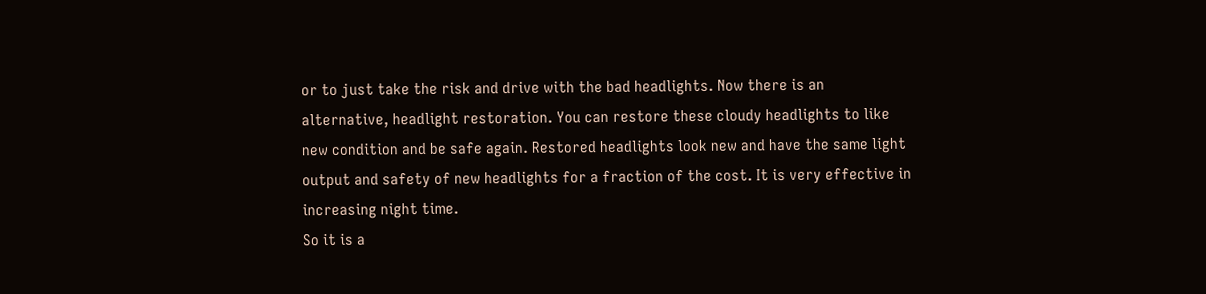or to just take the risk and drive with the bad headlights. Now there is an alternative, headlight restoration. You can restore these cloudy headlights to like new condition and be safe again. Restored headlights look new and have the same light output and safety of new headlights for a fraction of the cost. It is very effective in increasing night time.
So it is a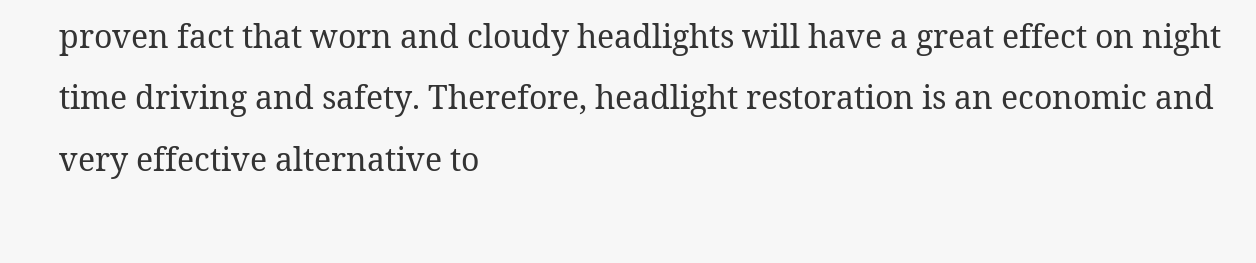proven fact that worn and cloudy headlights will have a great effect on night time driving and safety. Therefore, headlight restoration is an economic and very effective alternative to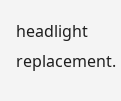headlight replacement.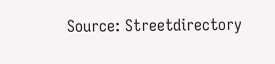Source: Streetdirectory